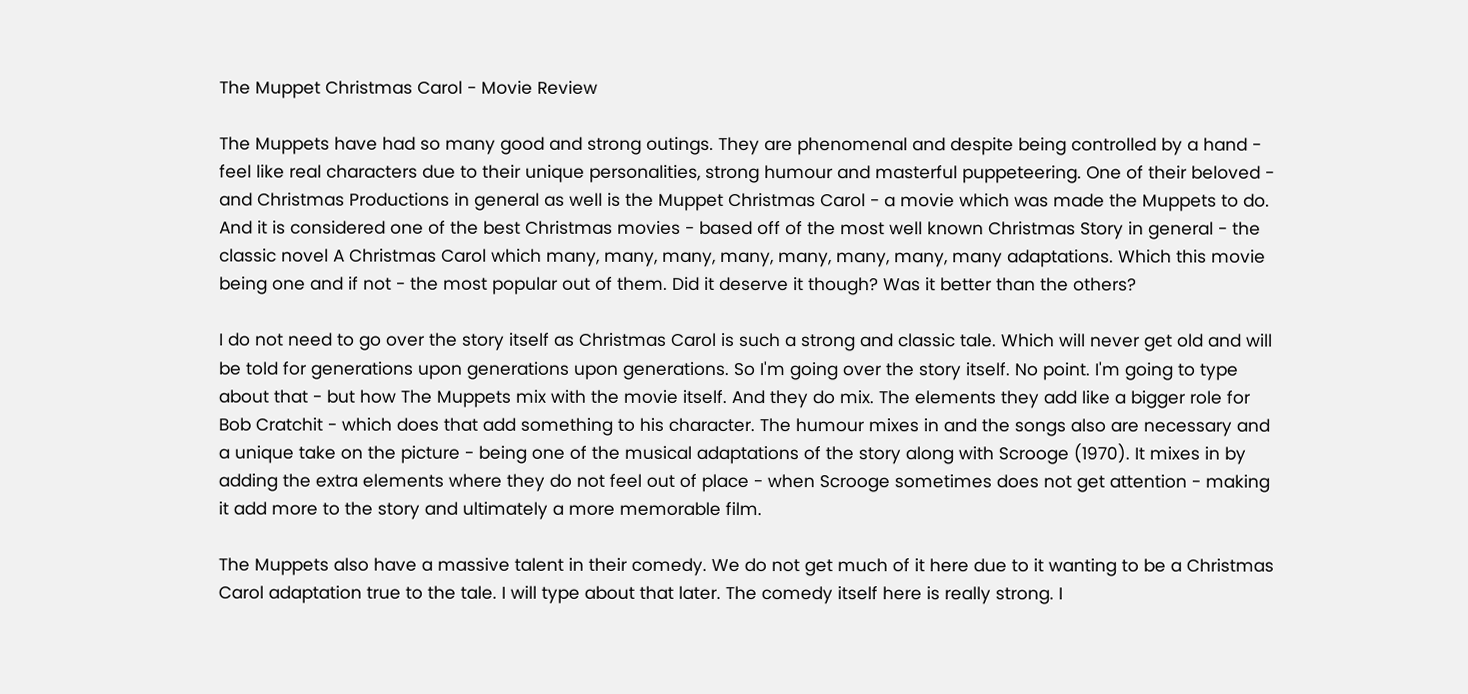The Muppet Christmas Carol - Movie Review

The Muppets have had so many good and strong outings. They are phenomenal and despite being controlled by a hand - feel like real characters due to their unique personalities, strong humour and masterful puppeteering. One of their beloved - and Christmas Productions in general as well is the Muppet Christmas Carol - a movie which was made the Muppets to do. And it is considered one of the best Christmas movies - based off of the most well known Christmas Story in general - the classic novel A Christmas Carol which many, many, many, many, many, many, many, many adaptations. Which this movie being one and if not - the most popular out of them. Did it deserve it though? Was it better than the others?

I do not need to go over the story itself as Christmas Carol is such a strong and classic tale. Which will never get old and will be told for generations upon generations upon generations. So I'm going over the story itself. No point. I'm going to type about that - but how The Muppets mix with the movie itself. And they do mix. The elements they add like a bigger role for Bob Cratchit - which does that add something to his character. The humour mixes in and the songs also are necessary and a unique take on the picture - being one of the musical adaptations of the story along with Scrooge (1970). It mixes in by adding the extra elements where they do not feel out of place - when Scrooge sometimes does not get attention - making it add more to the story and ultimately a more memorable film.

The Muppets also have a massive talent in their comedy. We do not get much of it here due to it wanting to be a Christmas Carol adaptation true to the tale. I will type about that later. The comedy itself here is really strong. I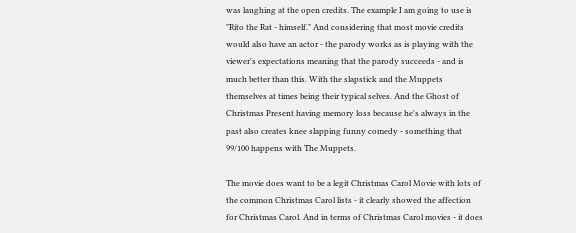was laughing at the open credits. The example I am going to use is "Rito the Rat - himself." And considering that most movie credits would also have an actor - the parody works as is playing with the viewer's expectations meaning that the parody succeeds - and is much better than this. With the slapstick and the Muppets themselves at times being their typical selves. And the Ghost of Christmas Present having memory loss because he's always in the past also creates knee slapping funny comedy - something that 99/100 happens with The Muppets.

The movie does want to be a legit Christmas Carol Movie with lots of the common Christmas Carol lists - it clearly showed the affection for Christmas Carol. And in terms of Christmas Carol movies - it does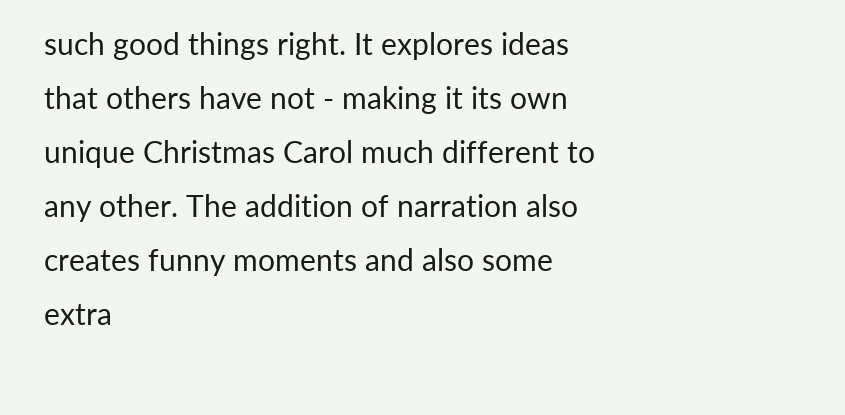such good things right. It explores ideas that others have not - making it its own unique Christmas Carol much different to any other. The addition of narration also creates funny moments and also some extra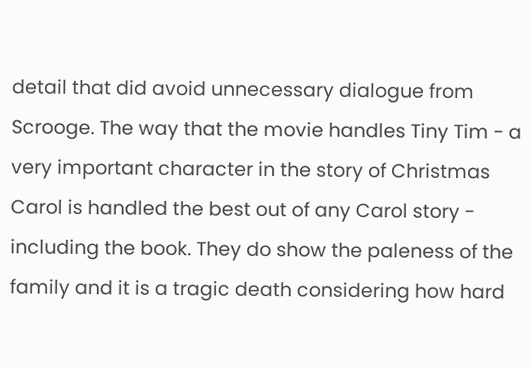detail that did avoid unnecessary dialogue from Scrooge. The way that the movie handles Tiny Tim - a very important character in the story of Christmas Carol is handled the best out of any Carol story - including the book. They do show the paleness of the family and it is a tragic death considering how hard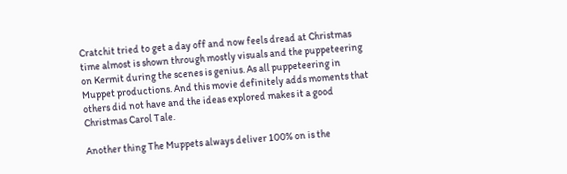Cratchit tried to get a day off and now feels dread at Christmas time almost is shown through mostly visuals and the puppeteering on Kermit during the scenes is genius. As all puppeteering in Muppet productions. And this movie definitely adds moments that others did not have and the ideas explored makes it a good Christmas Carol Tale.

Another thing The Muppets always deliver 100% on is the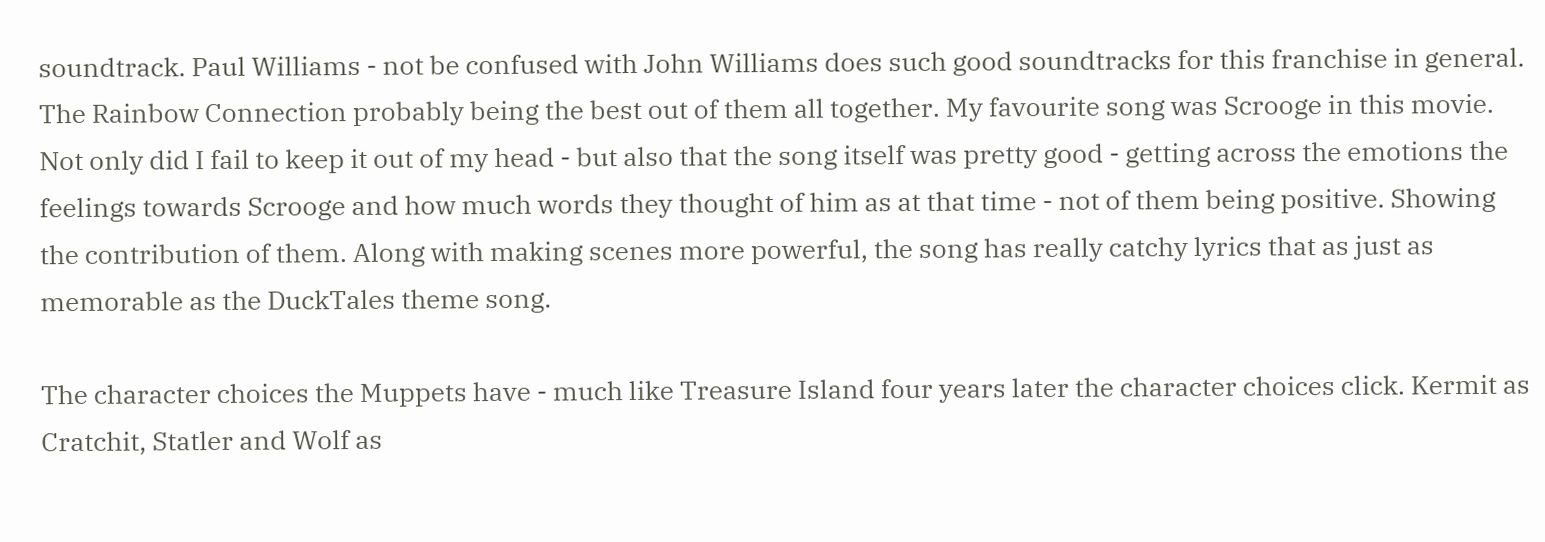soundtrack. Paul Williams - not be confused with John Williams does such good soundtracks for this franchise in general. The Rainbow Connection probably being the best out of them all together. My favourite song was Scrooge in this movie. Not only did I fail to keep it out of my head - but also that the song itself was pretty good - getting across the emotions the feelings towards Scrooge and how much words they thought of him as at that time - not of them being positive. Showing the contribution of them. Along with making scenes more powerful, the song has really catchy lyrics that as just as memorable as the DuckTales theme song.

The character choices the Muppets have - much like Treasure Island four years later the character choices click. Kermit as Cratchit, Statler and Wolf as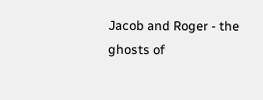Jacob and Roger - the ghosts of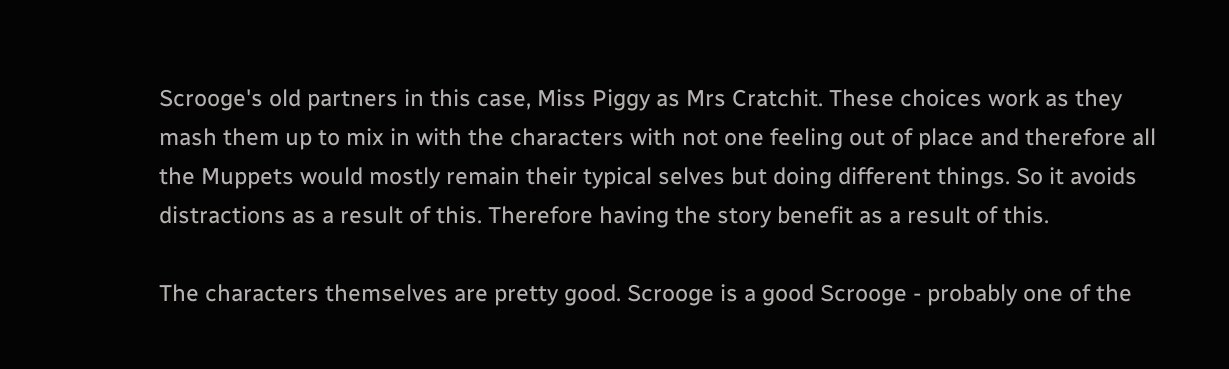Scrooge's old partners in this case, Miss Piggy as Mrs Cratchit. These choices work as they mash them up to mix in with the characters with not one feeling out of place and therefore all the Muppets would mostly remain their typical selves but doing different things. So it avoids distractions as a result of this. Therefore having the story benefit as a result of this.

The characters themselves are pretty good. Scrooge is a good Scrooge - probably one of the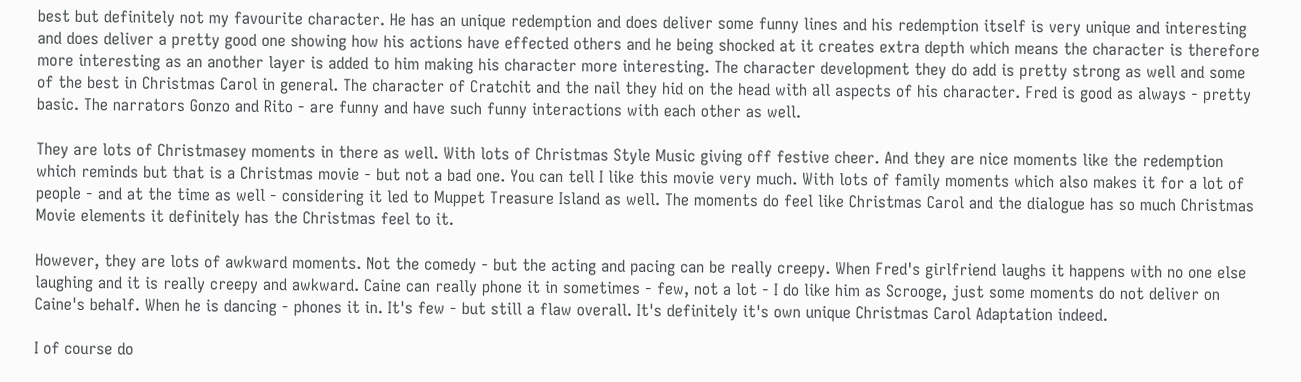best but definitely not my favourite character. He has an unique redemption and does deliver some funny lines and his redemption itself is very unique and interesting and does deliver a pretty good one showing how his actions have effected others and he being shocked at it creates extra depth which means the character is therefore more interesting as an another layer is added to him making his character more interesting. The character development they do add is pretty strong as well and some of the best in Christmas Carol in general. The character of Cratchit and the nail they hid on the head with all aspects of his character. Fred is good as always - pretty basic. The narrators Gonzo and Rito - are funny and have such funny interactions with each other as well.

They are lots of Christmasey moments in there as well. With lots of Christmas Style Music giving off festive cheer. And they are nice moments like the redemption which reminds but that is a Christmas movie - but not a bad one. You can tell I like this movie very much. With lots of family moments which also makes it for a lot of people - and at the time as well - considering it led to Muppet Treasure Island as well. The moments do feel like Christmas Carol and the dialogue has so much Christmas Movie elements it definitely has the Christmas feel to it.

However, they are lots of awkward moments. Not the comedy - but the acting and pacing can be really creepy. When Fred's girlfriend laughs it happens with no one else laughing and it is really creepy and awkward. Caine can really phone it in sometimes - few, not a lot - I do like him as Scrooge, just some moments do not deliver on Caine's behalf. When he is dancing - phones it in. It's few - but still a flaw overall. It's definitely it's own unique Christmas Carol Adaptation indeed.

I of course do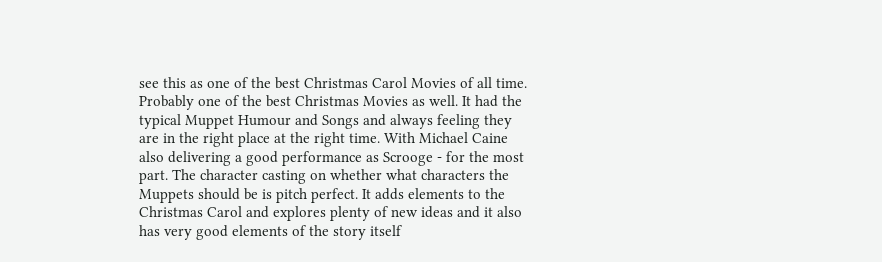see this as one of the best Christmas Carol Movies of all time. Probably one of the best Christmas Movies as well. It had the typical Muppet Humour and Songs and always feeling they are in the right place at the right time. With Michael Caine also delivering a good performance as Scrooge - for the most part. The character casting on whether what characters the Muppets should be is pitch perfect. It adds elements to the Christmas Carol and explores plenty of new ideas and it also has very good elements of the story itself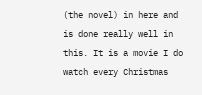(the novel) in here and is done really well in this. It is a movie I do watch every Christmas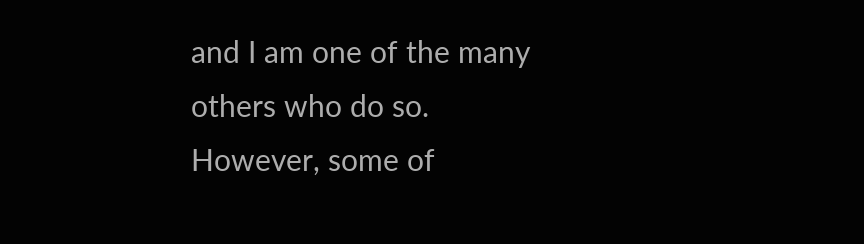and I am one of the many others who do so. However, some of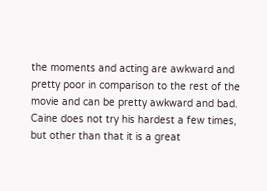the moments and acting are awkward and pretty poor in comparison to the rest of the movie and can be pretty awkward and bad. Caine does not try his hardest a few times, but other than that it is a great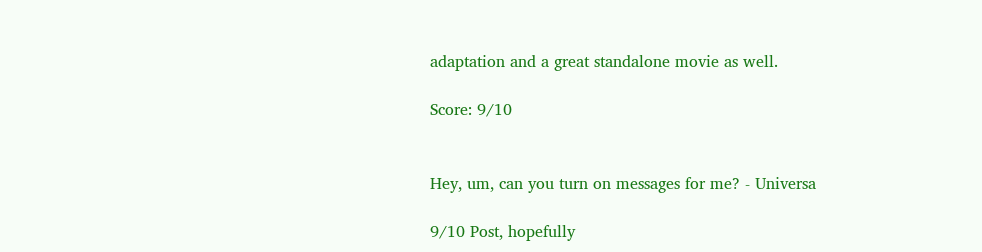adaptation and a great standalone movie as well.

Score: 9/10


Hey, um, can you turn on messages for me? - Universa

9/10 Post, hopefully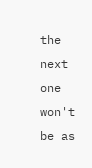the next one won't be as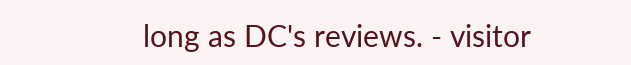long as DC's reviews. - visitor